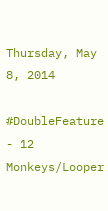Thursday, May 8, 2014

#DoubleFeature - 12 Monkeys/Looper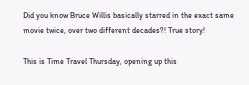Did you know Bruce Willis basically starred in the exact same movie twice, over two different decades?! True story!

This is Time Travel Thursday, opening up this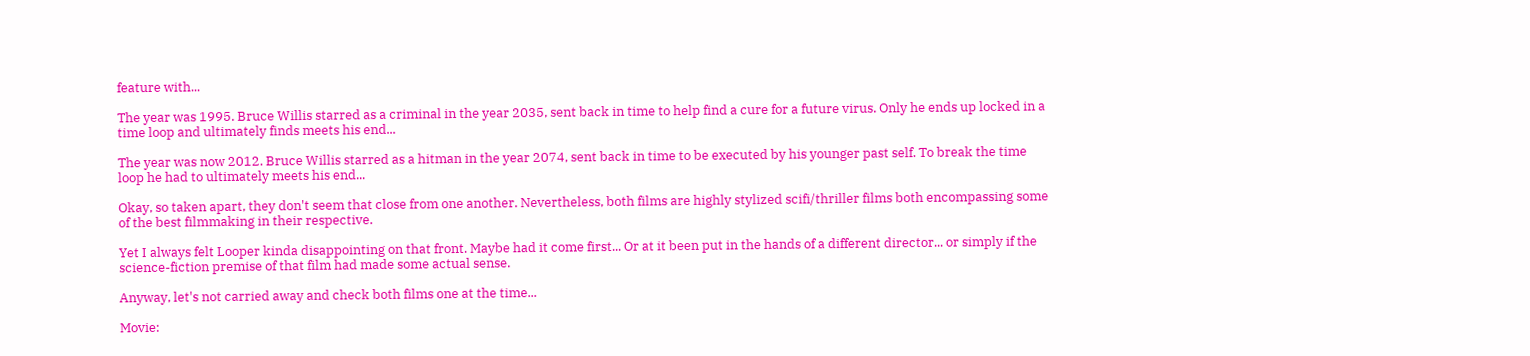feature with...

The year was 1995. Bruce Willis starred as a criminal in the year 2035, sent back in time to help find a cure for a future virus. Only he ends up locked in a time loop and ultimately finds meets his end...

The year was now 2012. Bruce Willis starred as a hitman in the year 2074, sent back in time to be executed by his younger past self. To break the time loop he had to ultimately meets his end...

Okay, so taken apart, they don't seem that close from one another. Nevertheless, both films are highly stylized scifi/thriller films both encompassing some of the best filmmaking in their respective.

Yet I always felt Looper kinda disappointing on that front. Maybe had it come first... Or at it been put in the hands of a different director... or simply if the science-fiction premise of that film had made some actual sense.

Anyway, let's not carried away and check both films one at the time...

Movie: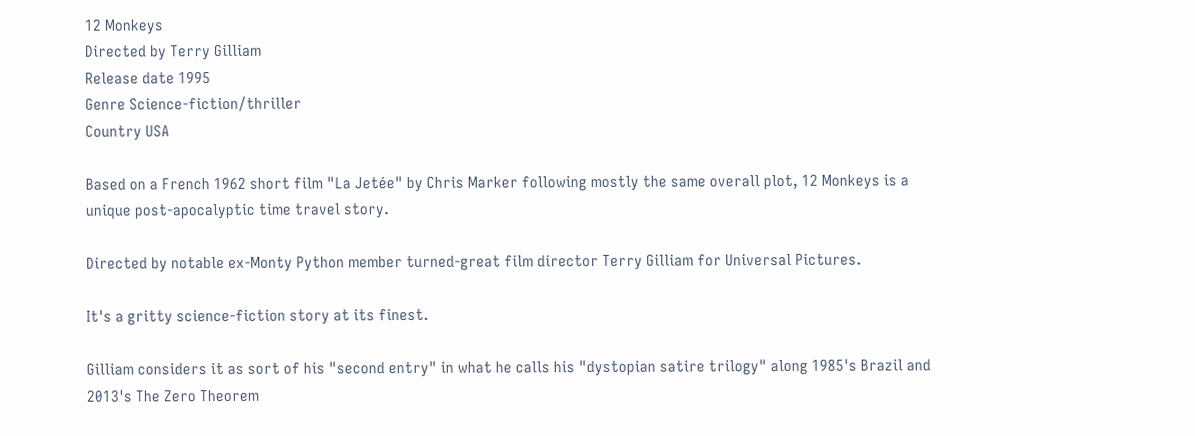12 Monkeys
Directed by Terry Gilliam
Release date 1995
Genre Science-fiction/thriller
Country USA

Based on a French 1962 short film "La Jetée" by Chris Marker following mostly the same overall plot, 12 Monkeys is a unique post-apocalyptic time travel story.

Directed by notable ex-Monty Python member turned-great film director Terry Gilliam for Universal Pictures.

It's a gritty science-fiction story at its finest.

Gilliam considers it as sort of his "second entry" in what he calls his "dystopian satire trilogy" along 1985's Brazil and 2013's The Zero Theorem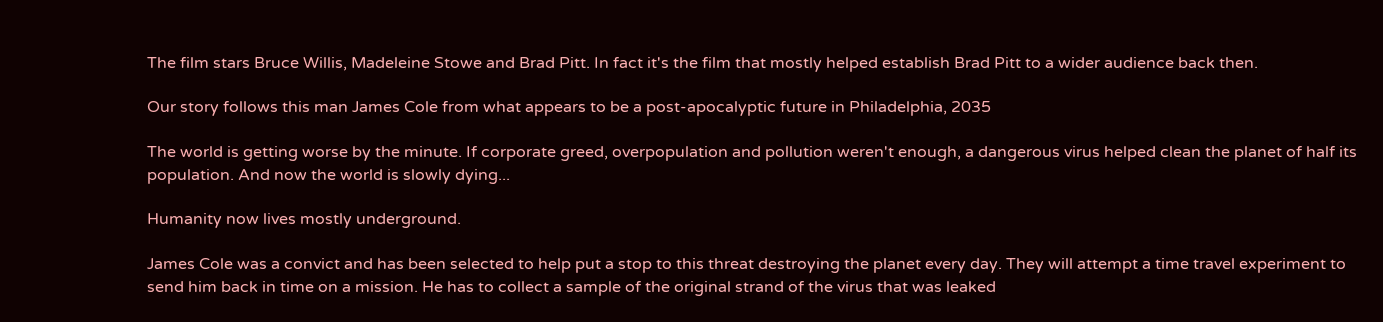The film stars Bruce Willis, Madeleine Stowe and Brad Pitt. In fact it's the film that mostly helped establish Brad Pitt to a wider audience back then.

Our story follows this man James Cole from what appears to be a post-apocalyptic future in Philadelphia, 2035

The world is getting worse by the minute. If corporate greed, overpopulation and pollution weren't enough, a dangerous virus helped clean the planet of half its population. And now the world is slowly dying...

Humanity now lives mostly underground.

James Cole was a convict and has been selected to help put a stop to this threat destroying the planet every day. They will attempt a time travel experiment to send him back in time on a mission. He has to collect a sample of the original strand of the virus that was leaked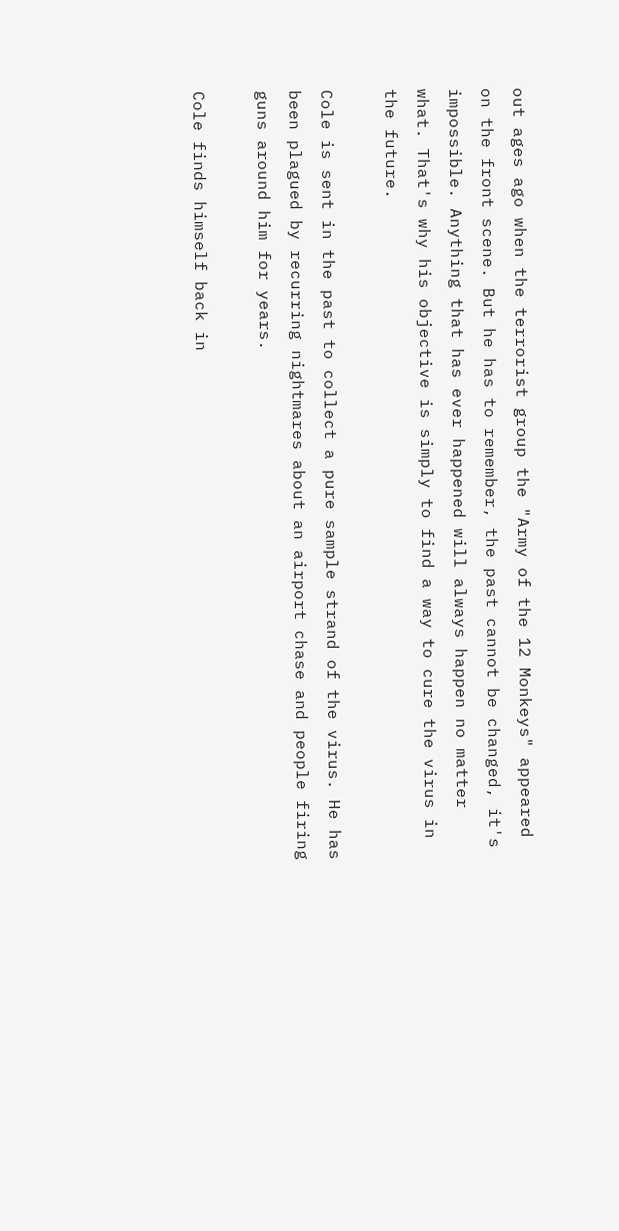out ages ago when the terrorist group the "Army of the 12 Monkeys" appeared on the front scene. But he has to remember, the past cannot be changed, it's impossible. Anything that has ever happened will always happen no matter what. That's why his objective is simply to find a way to cure the virus in the future.

Cole is sent in the past to collect a pure sample strand of the virus. He has been plagued by recurring nightmares about an airport chase and people firing guns around him for years.

Cole finds himself back in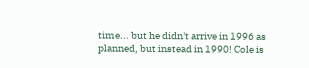time... but he didn't arrive in 1996 as planned, but instead in 1990! Cole is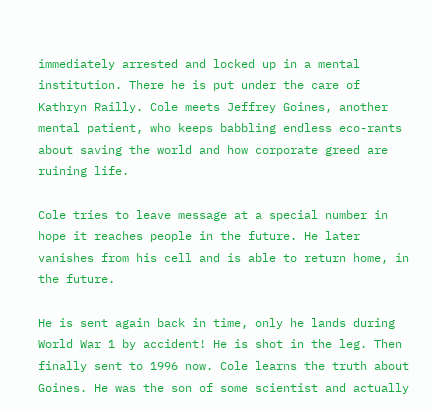immediately arrested and locked up in a mental institution. There he is put under the care of Kathryn Railly. Cole meets Jeffrey Goines, another mental patient, who keeps babbling endless eco-rants about saving the world and how corporate greed are ruining life.

Cole tries to leave message at a special number in hope it reaches people in the future. He later vanishes from his cell and is able to return home, in the future.

He is sent again back in time, only he lands during World War 1 by accident! He is shot in the leg. Then finally sent to 1996 now. Cole learns the truth about Goines. He was the son of some scientist and actually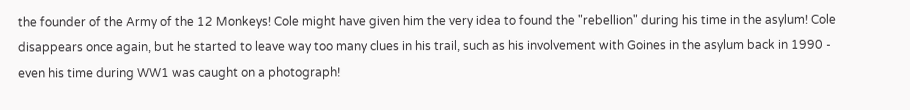the founder of the Army of the 12 Monkeys! Cole might have given him the very idea to found the "rebellion" during his time in the asylum! Cole disappears once again, but he started to leave way too many clues in his trail, such as his involvement with Goines in the asylum back in 1990 - even his time during WW1 was caught on a photograph!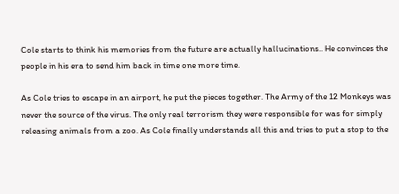Cole starts to think his memories from the future are actually hallucinations.. He convinces the people in his era to send him back in time one more time.

As Cole tries to escape in an airport, he put the pieces together. The Army of the 12 Monkeys was never the source of the virus. The only real terrorism they were responsible for was for simply releasing animals from a zoo. As Cole finally understands all this and tries to put a stop to the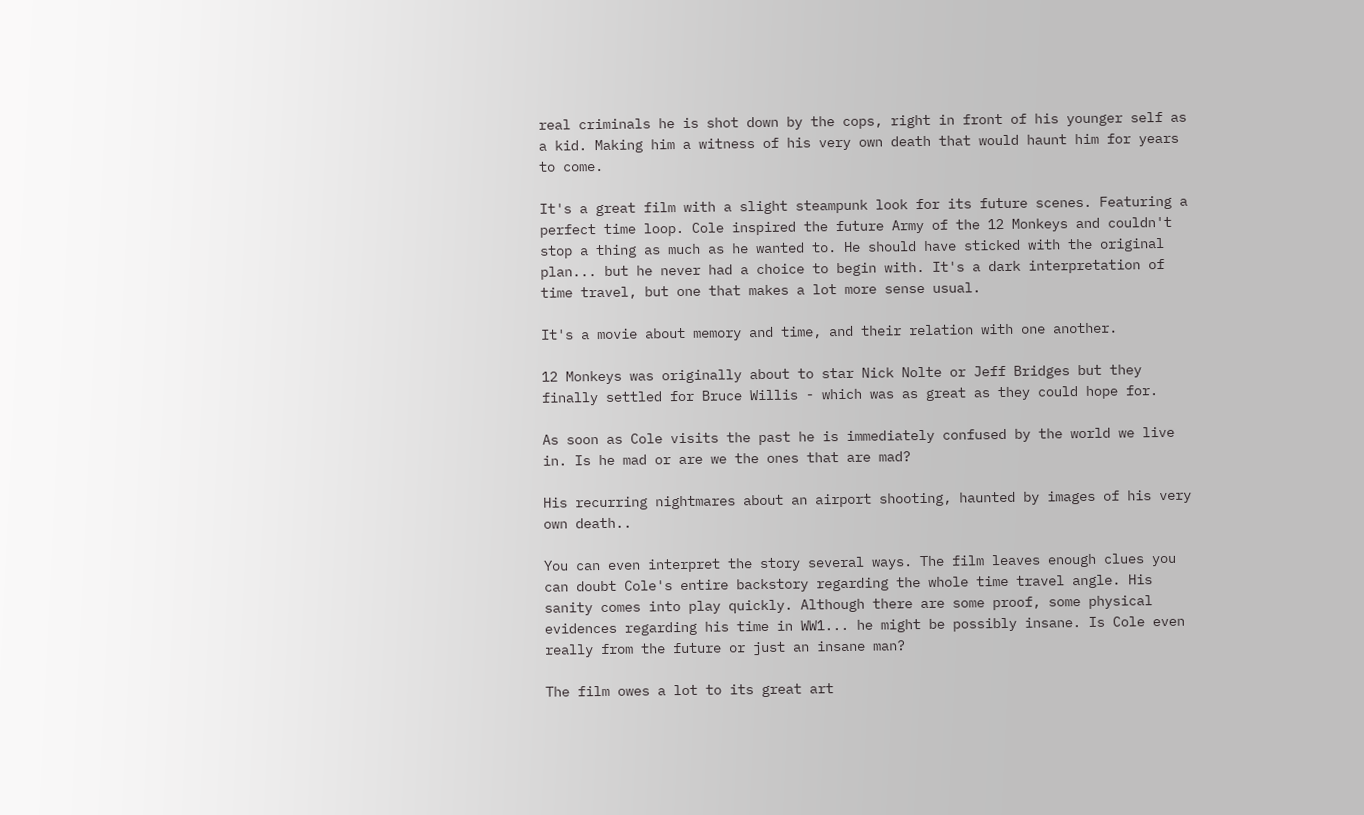real criminals he is shot down by the cops, right in front of his younger self as a kid. Making him a witness of his very own death that would haunt him for years to come.

It's a great film with a slight steampunk look for its future scenes. Featuring a perfect time loop. Cole inspired the future Army of the 12 Monkeys and couldn't stop a thing as much as he wanted to. He should have sticked with the original plan... but he never had a choice to begin with. It's a dark interpretation of time travel, but one that makes a lot more sense usual.

It's a movie about memory and time, and their relation with one another.

12 Monkeys was originally about to star Nick Nolte or Jeff Bridges but they finally settled for Bruce Willis - which was as great as they could hope for.

As soon as Cole visits the past he is immediately confused by the world we live in. Is he mad or are we the ones that are mad?

His recurring nightmares about an airport shooting, haunted by images of his very own death..

You can even interpret the story several ways. The film leaves enough clues you can doubt Cole's entire backstory regarding the whole time travel angle. His sanity comes into play quickly. Although there are some proof, some physical evidences regarding his time in WW1... he might be possibly insane. Is Cole even really from the future or just an insane man?

The film owes a lot to its great art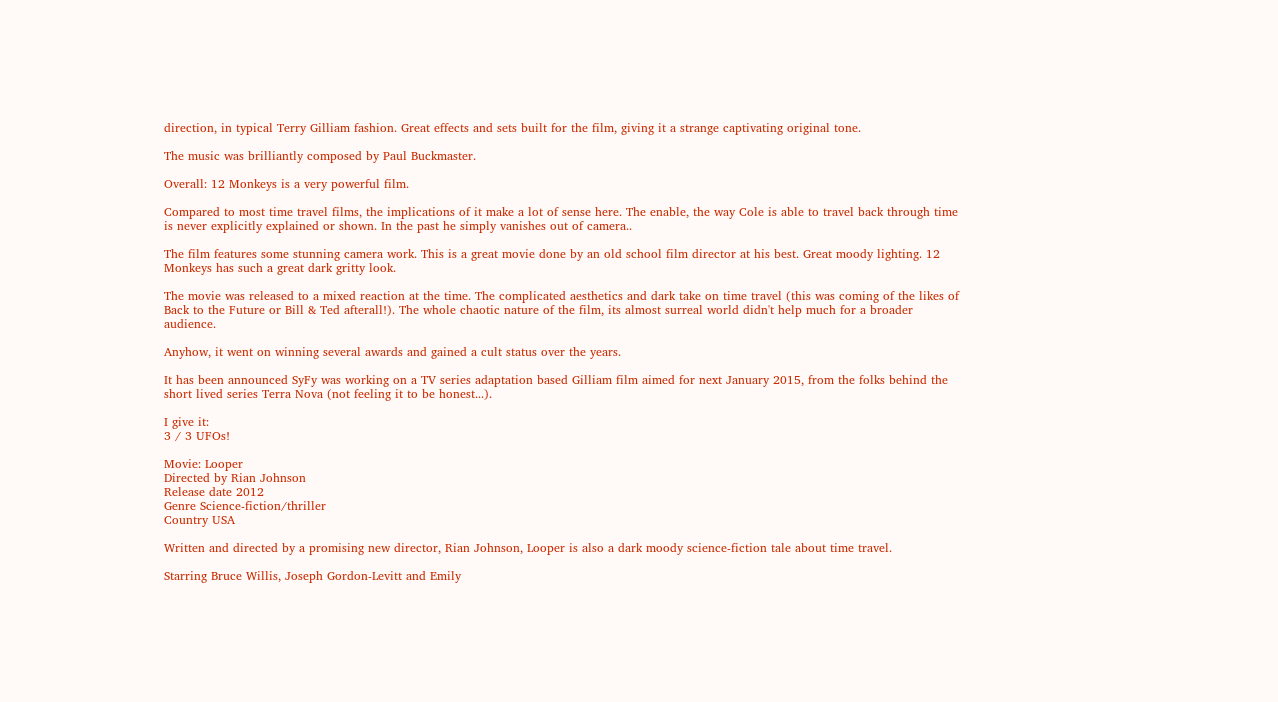direction, in typical Terry Gilliam fashion. Great effects and sets built for the film, giving it a strange captivating original tone.

The music was brilliantly composed by Paul Buckmaster.

Overall: 12 Monkeys is a very powerful film.

Compared to most time travel films, the implications of it make a lot of sense here. The enable, the way Cole is able to travel back through time is never explicitly explained or shown. In the past he simply vanishes out of camera..

The film features some stunning camera work. This is a great movie done by an old school film director at his best. Great moody lighting. 12 Monkeys has such a great dark gritty look.

The movie was released to a mixed reaction at the time. The complicated aesthetics and dark take on time travel (this was coming of the likes of Back to the Future or Bill & Ted afterall!). The whole chaotic nature of the film, its almost surreal world didn't help much for a broader audience.

Anyhow, it went on winning several awards and gained a cult status over the years.

It has been announced SyFy was working on a TV series adaptation based Gilliam film aimed for next January 2015, from the folks behind the short lived series Terra Nova (not feeling it to be honest...).

I give it:
3 / 3 UFOs!

Movie: Looper
Directed by Rian Johnson
Release date 2012
Genre Science-fiction/thriller
Country USA

Written and directed by a promising new director, Rian Johnson, Looper is also a dark moody science-fiction tale about time travel.

Starring Bruce Willis, Joseph Gordon-Levitt and Emily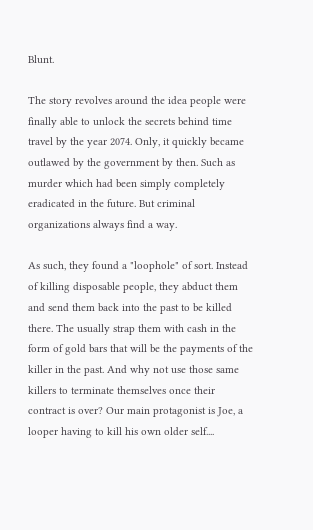Blunt.

The story revolves around the idea people were finally able to unlock the secrets behind time travel by the year 2074. Only, it quickly became outlawed by the government by then. Such as murder which had been simply completely eradicated in the future. But criminal organizations always find a way.

As such, they found a "loophole" of sort. Instead of killing disposable people, they abduct them and send them back into the past to be killed there. The usually strap them with cash in the form of gold bars that will be the payments of the killer in the past. And why not use those same killers to terminate themselves once their contract is over? Our main protagonist is Joe, a looper having to kill his own older self....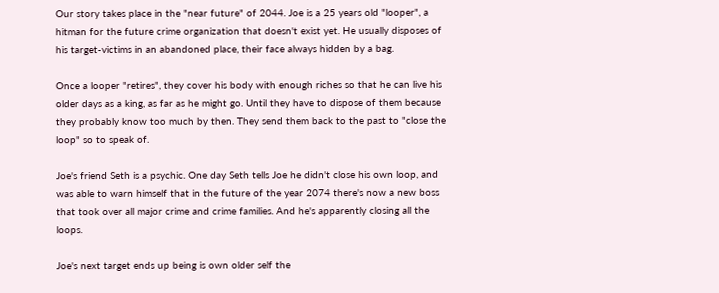Our story takes place in the "near future" of 2044. Joe is a 25 years old "looper", a hitman for the future crime organization that doesn't exist yet. He usually disposes of his target-victims in an abandoned place, their face always hidden by a bag.

Once a looper "retires", they cover his body with enough riches so that he can live his older days as a king, as far as he might go. Until they have to dispose of them because they probably know too much by then. They send them back to the past to "close the loop" so to speak of.

Joe's friend Seth is a psychic. One day Seth tells Joe he didn't close his own loop, and was able to warn himself that in the future of the year 2074 there's now a new boss that took over all major crime and crime families. And he's apparently closing all the loops.

Joe's next target ends up being is own older self the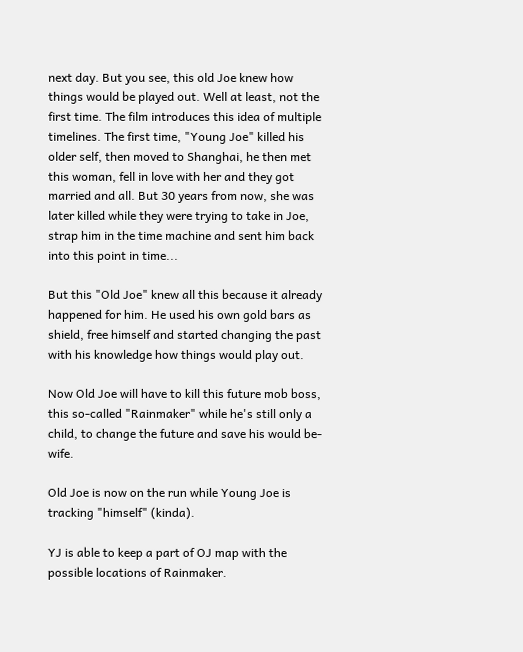next day. But you see, this old Joe knew how things would be played out. Well at least, not the first time. The film introduces this idea of multiple timelines. The first time, "Young Joe" killed his older self, then moved to Shanghai, he then met this woman, fell in love with her and they got married and all. But 30 years from now, she was later killed while they were trying to take in Joe, strap him in the time machine and sent him back into this point in time...

But this "Old Joe" knew all this because it already happened for him. He used his own gold bars as shield, free himself and started changing the past with his knowledge how things would play out.

Now Old Joe will have to kill this future mob boss, this so-called "Rainmaker" while he's still only a child, to change the future and save his would be-wife.

Old Joe is now on the run while Young Joe is tracking "himself" (kinda).

YJ is able to keep a part of OJ map with the possible locations of Rainmaker.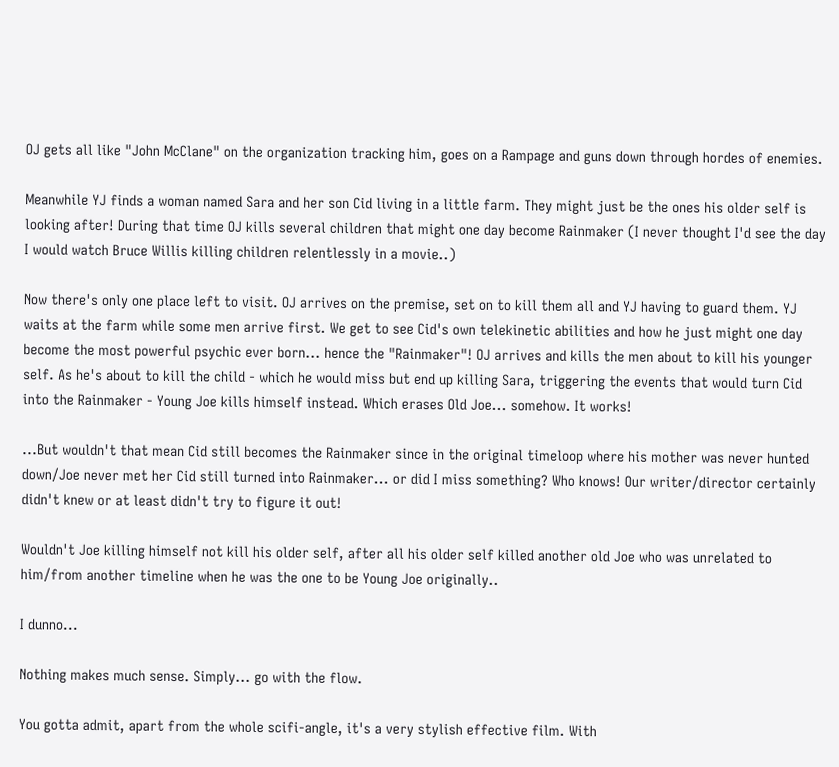OJ gets all like "John McClane" on the organization tracking him, goes on a Rampage and guns down through hordes of enemies.

Meanwhile YJ finds a woman named Sara and her son Cid living in a little farm. They might just be the ones his older self is looking after! During that time OJ kills several children that might one day become Rainmaker (I never thought I'd see the day I would watch Bruce Willis killing children relentlessly in a movie..)

Now there's only one place left to visit. OJ arrives on the premise, set on to kill them all and YJ having to guard them. YJ waits at the farm while some men arrive first. We get to see Cid's own telekinetic abilities and how he just might one day become the most powerful psychic ever born... hence the "Rainmaker"! OJ arrives and kills the men about to kill his younger self. As he's about to kill the child - which he would miss but end up killing Sara, triggering the events that would turn Cid into the Rainmaker - Young Joe kills himself instead. Which erases Old Joe... somehow. It works!

...But wouldn't that mean Cid still becomes the Rainmaker since in the original timeloop where his mother was never hunted down/Joe never met her Cid still turned into Rainmaker... or did I miss something? Who knows! Our writer/director certainly didn't knew or at least didn't try to figure it out!

Wouldn't Joe killing himself not kill his older self, after all his older self killed another old Joe who was unrelated to him/from another timeline when he was the one to be Young Joe originally..

I dunno...

Nothing makes much sense. Simply... go with the flow.

You gotta admit, apart from the whole scifi-angle, it's a very stylish effective film. With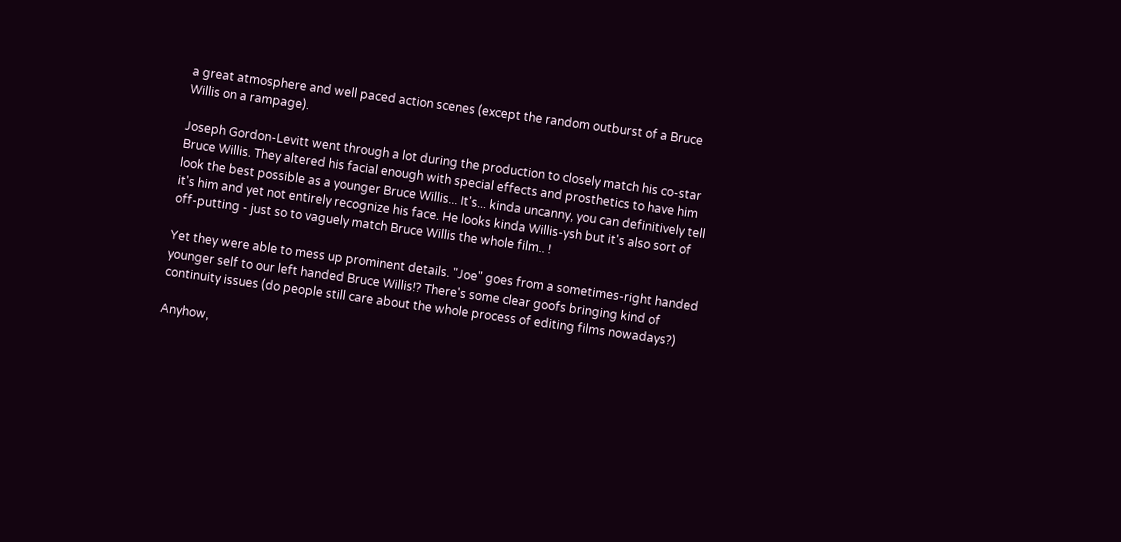a great atmosphere and well paced action scenes (except the random outburst of a Bruce Willis on a rampage).

Joseph Gordon-Levitt went through a lot during the production to closely match his co-star Bruce Willis. They altered his facial enough with special effects and prosthetics to have him look the best possible as a younger Bruce Willis... It's... kinda uncanny, you can definitively tell it's him and yet not entirely recognize his face. He looks kinda Willis-ysh but it's also sort of off-putting - just so to vaguely match Bruce Willis the whole film.. !

Yet they were able to mess up prominent details. "Joe" goes from a sometimes-right handed younger self to our left handed Bruce Willis!? There's some clear goofs bringing kind of continuity issues (do people still care about the whole process of editing films nowadays?)

Anyhow,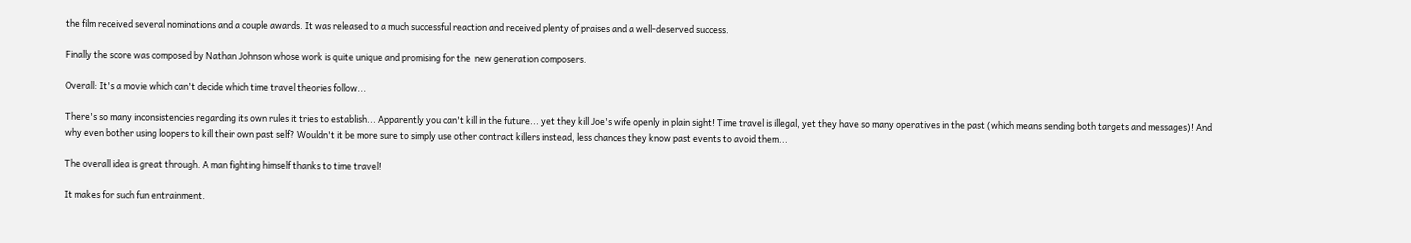the film received several nominations and a couple awards. It was released to a much successful reaction and received plenty of praises and a well-deserved success.

Finally the score was composed by Nathan Johnson whose work is quite unique and promising for the  new generation composers.

Overall: It's a movie which can't decide which time travel theories follow...

There's so many inconsistencies regarding its own rules it tries to establish... Apparently you can't kill in the future... yet they kill Joe's wife openly in plain sight! Time travel is illegal, yet they have so many operatives in the past (which means sending both targets and messages)! And why even bother using loopers to kill their own past self? Wouldn't it be more sure to simply use other contract killers instead, less chances they know past events to avoid them...

The overall idea is great through. A man fighting himself thanks to time travel!

It makes for such fun entrainment.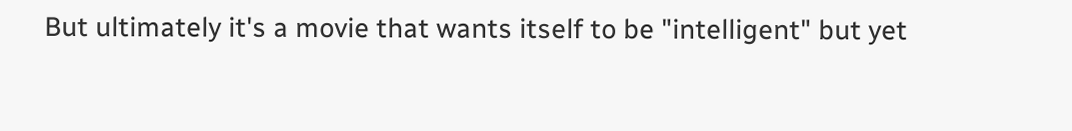But ultimately it's a movie that wants itself to be "intelligent" but yet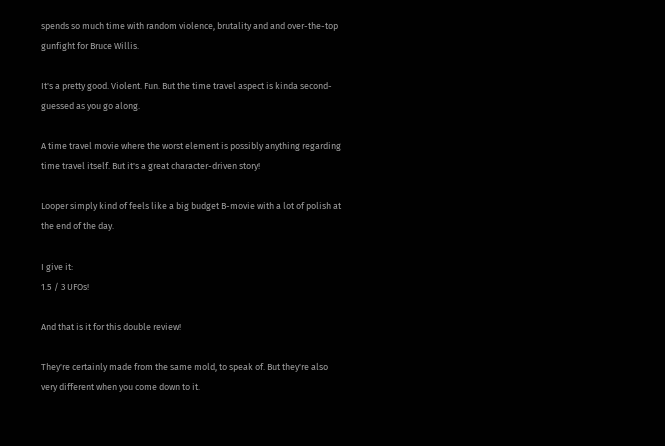spends so much time with random violence, brutality and and over-the-top gunfight for Bruce Willis.

It's a pretty good. Violent. Fun. But the time travel aspect is kinda second-guessed as you go along.

A time travel movie where the worst element is possibly anything regarding time travel itself. But it's a great character-driven story!

Looper simply kind of feels like a big budget B-movie with a lot of polish at the end of the day.

I give it:
1.5 / 3 UFOs!

And that is it for this double review!

They're certainly made from the same mold, to speak of. But they're also very different when you come down to it.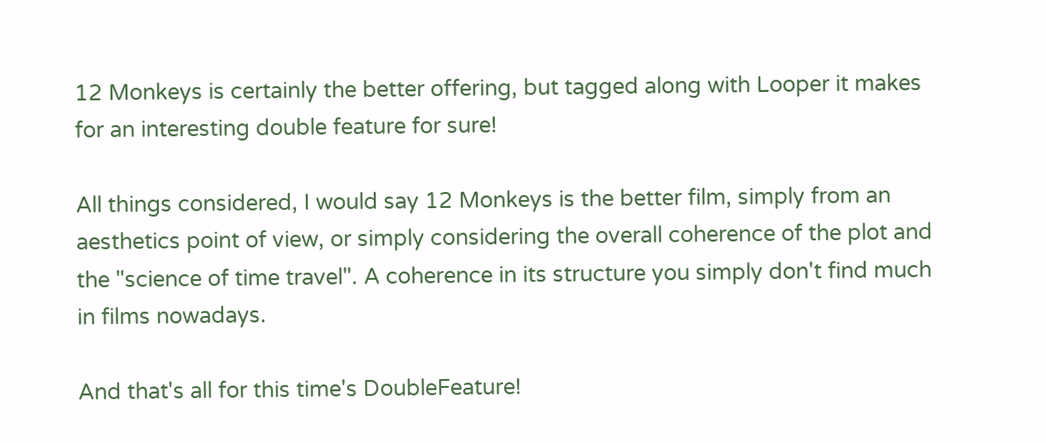12 Monkeys is certainly the better offering, but tagged along with Looper it makes for an interesting double feature for sure!

All things considered, I would say 12 Monkeys is the better film, simply from an aesthetics point of view, or simply considering the overall coherence of the plot and the "science of time travel". A coherence in its structure you simply don't find much in films nowadays.

And that's all for this time's DoubleFeature!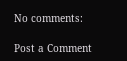No comments:

Post a Comment